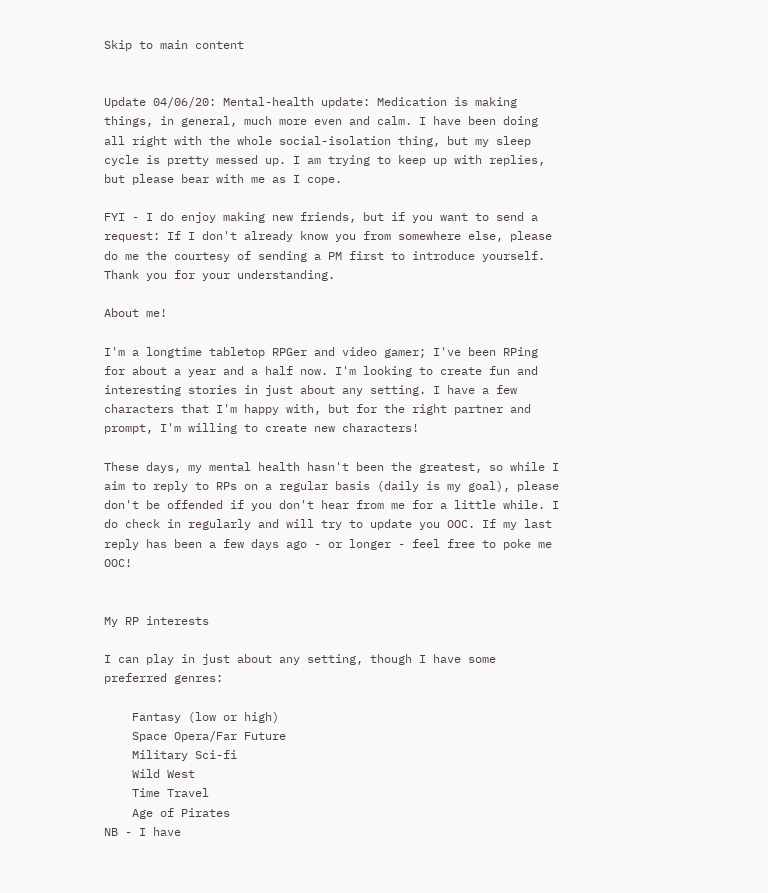Skip to main content


Update 04/06/20: Mental-health update: Medication is making things, in general, much more even and calm. I have been doing all right with the whole social-isolation thing, but my sleep cycle is pretty messed up. I am trying to keep up with replies, but please bear with me as I cope.

FYI - I do enjoy making new friends, but if you want to send a request: If I don't already know you from somewhere else, please do me the courtesy of sending a PM first to introduce yourself. Thank you for your understanding.

About me!

I'm a longtime tabletop RPGer and video gamer; I've been RPing for about a year and a half now. I'm looking to create fun and interesting stories in just about any setting. I have a few characters that I'm happy with, but for the right partner and prompt, I'm willing to create new characters!

These days, my mental health hasn't been the greatest, so while I aim to reply to RPs on a regular basis (daily is my goal), please don't be offended if you don't hear from me for a little while. I do check in regularly and will try to update you OOC. If my last reply has been a few days ago - or longer - feel free to poke me OOC!


My RP interests

I can play in just about any setting, though I have some preferred genres:

    Fantasy (low or high)
    Space Opera/Far Future
    Military Sci-fi
    Wild West
    Time Travel
    Age of Pirates
NB - I have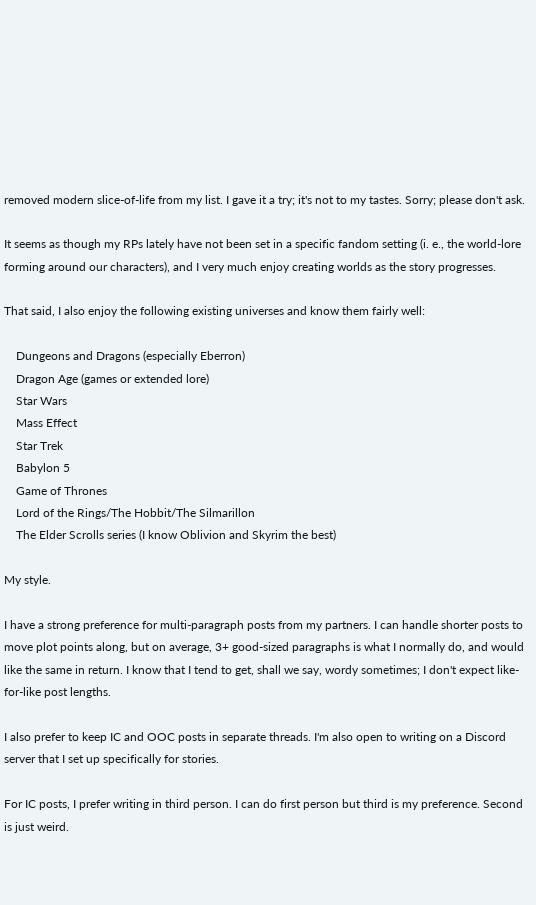removed modern slice-of-life from my list. I gave it a try; it's not to my tastes. Sorry; please don't ask.

It seems as though my RPs lately have not been set in a specific fandom setting (i. e., the world-lore forming around our characters), and I very much enjoy creating worlds as the story progresses.

That said, I also enjoy the following existing universes and know them fairly well:

    Dungeons and Dragons (especially Eberron)
    Dragon Age (games or extended lore)
    Star Wars
    Mass Effect
    Star Trek
    Babylon 5
    Game of Thrones
    Lord of the Rings/The Hobbit/The Silmarillon
    The Elder Scrolls series (I know Oblivion and Skyrim the best)

My style.

I have a strong preference for multi-paragraph posts from my partners. I can handle shorter posts to move plot points along, but on average, 3+ good-sized paragraphs is what I normally do, and would like the same in return. I know that I tend to get, shall we say, wordy sometimes; I don't expect like-for-like post lengths.

I also prefer to keep IC and OOC posts in separate threads. I'm also open to writing on a Discord server that I set up specifically for stories.

For IC posts, I prefer writing in third person. I can do first person but third is my preference. Second is just weird.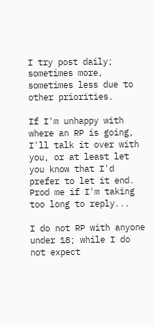I try post daily; sometimes more, sometimes less due to other priorities.

If I'm unhappy with where an RP is going, I'll talk it over with you, or at least let you know that I'd prefer to let it end. Prod me if I'm taking too long to reply...

I do not RP with anyone under 18; while I do not expect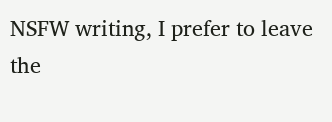NSFW writing, I prefer to leave the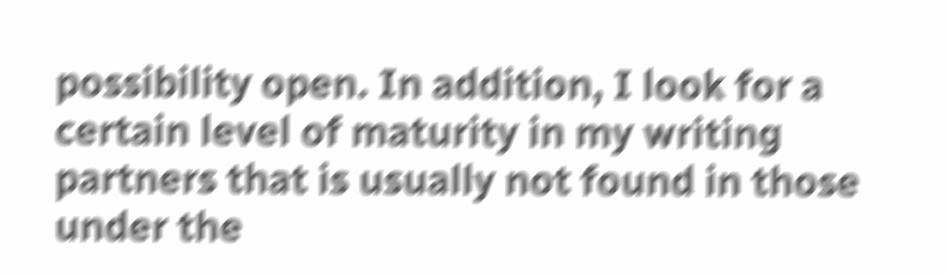possibility open. In addition, I look for a certain level of maturity in my writing partners that is usually not found in those under the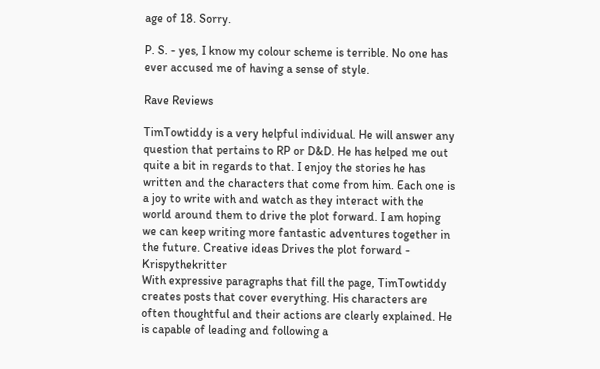age of 18. Sorry.

P. S. - yes, I know my colour scheme is terrible. No one has ever accused me of having a sense of style.

Rave Reviews

TimTowtiddy is a very helpful individual. He will answer any question that pertains to RP or D&D. He has helped me out quite a bit in regards to that. I enjoy the stories he has written and the characters that come from him. Each one is a joy to write with and watch as they interact with the world around them to drive the plot forward. I am hoping we can keep writing more fantastic adventures together in the future. Creative ideas Drives the plot forward - Krispythekritter
With expressive paragraphs that fill the page, TimTowtiddy creates posts that cover everything. His characters are often thoughtful and their actions are clearly explained. He is capable of leading and following a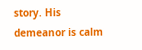story. His demeanor is calm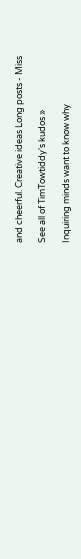and cheerful. Creative ideas Long posts - Miss

See all of TimTowtiddy's kudos »

Inquiring minds want to know why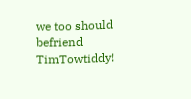we too should befriend TimTowtiddy!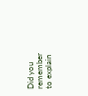Did you remember to explain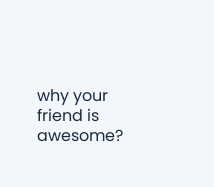why your friend is awesome?